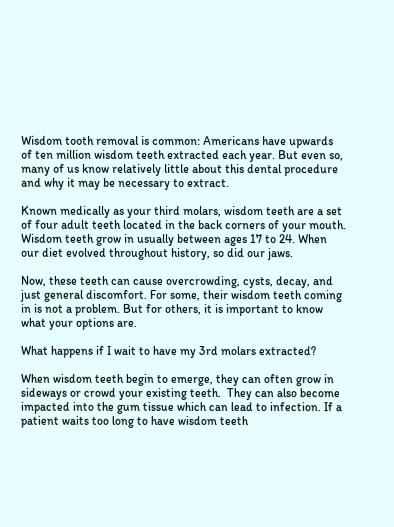Wisdom tooth removal is common: Americans have upwards of ten million wisdom teeth extracted each year. But even so, many of us know relatively little about this dental procedure and why it may be necessary to extract.

Known medically as your third molars, wisdom teeth are a set of four adult teeth located in the back corners of your mouth. Wisdom teeth grow in usually between ages 17 to 24. When our diet evolved throughout history, so did our jaws.

Now, these teeth can cause overcrowding, cysts, decay, and just general discomfort. For some, their wisdom teeth coming in is not a problem. But for others, it is important to know what your options are.

What happens if I wait to have my 3rd molars extracted?

When wisdom teeth begin to emerge, they can often grow in sideways or crowd your existing teeth.  They can also become impacted into the gum tissue which can lead to infection. If a patient waits too long to have wisdom teeth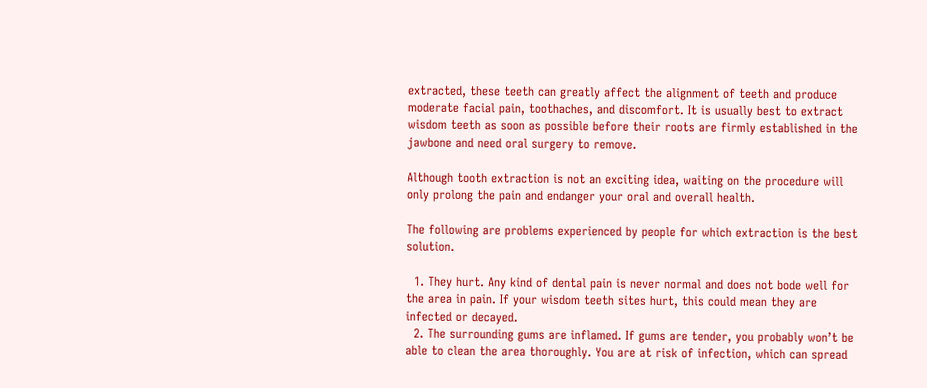extracted, these teeth can greatly affect the alignment of teeth and produce moderate facial pain, toothaches, and discomfort. It is usually best to extract wisdom teeth as soon as possible before their roots are firmly established in the jawbone and need oral surgery to remove.

Although tooth extraction is not an exciting idea, waiting on the procedure will only prolong the pain and endanger your oral and overall health.

The following are problems experienced by people for which extraction is the best solution.

  1. They hurt. Any kind of dental pain is never normal and does not bode well for the area in pain. If your wisdom teeth sites hurt, this could mean they are infected or decayed.
  2. The surrounding gums are inflamed. If gums are tender, you probably won’t be able to clean the area thoroughly. You are at risk of infection, which can spread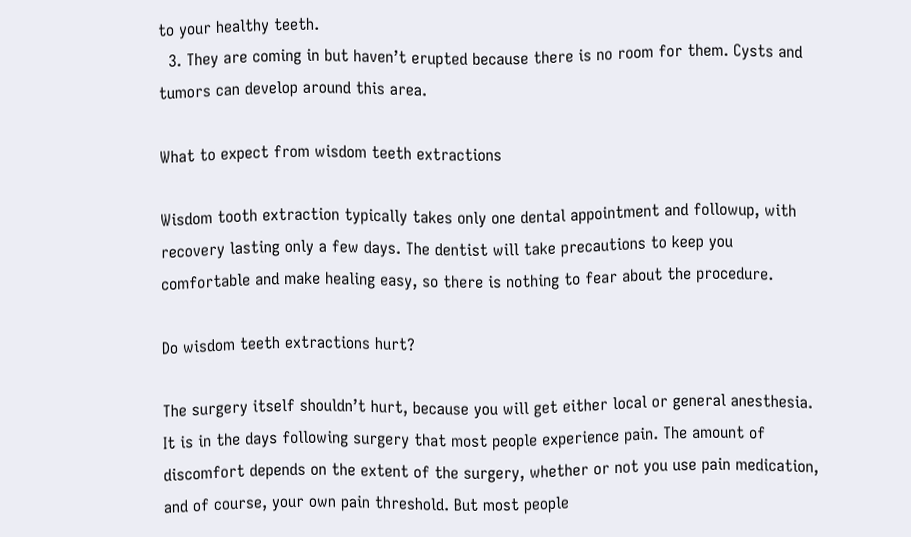to your healthy teeth.
  3. They are coming in but haven’t erupted because there is no room for them. Cysts and tumors can develop around this area.

What to expect from wisdom teeth extractions

Wisdom tooth extraction typically takes only one dental appointment and followup, with recovery lasting only a few days. The dentist will take precautions to keep you comfortable and make healing easy, so there is nothing to fear about the procedure.

Do wisdom teeth extractions hurt?

The surgery itself shouldn’t hurt, because you will get either local or general anesthesia. It is in the days following surgery that most people experience pain. The amount of discomfort depends on the extent of the surgery, whether or not you use pain medication, and of course, your own pain threshold. But most people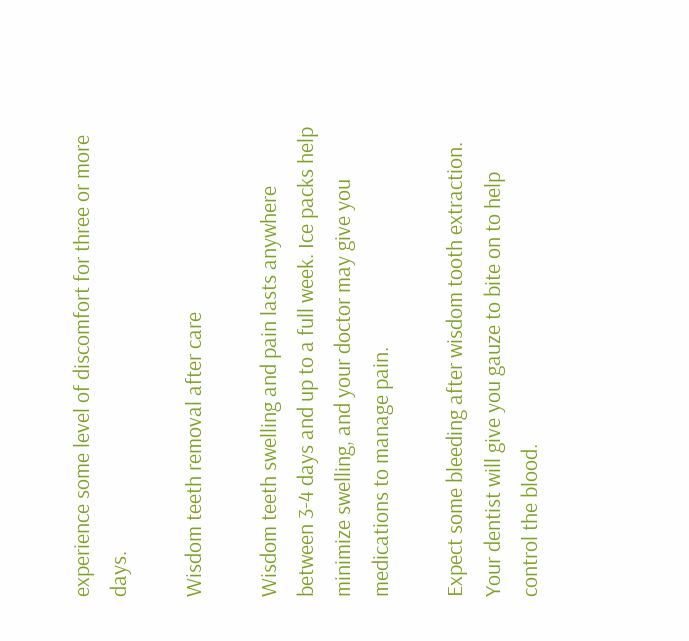experience some level of discomfort for three or more days.

Wisdom teeth removal after care

Wisdom teeth swelling and pain lasts anywhere between 3-4 days and up to a full week. Ice packs help minimize swelling, and your doctor may give you medications to manage pain.

Expect some bleeding after wisdom tooth extraction. Your dentist will give you gauze to bite on to help control the blood.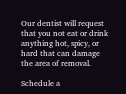Our dentist will request that you not eat or drink anything hot, spicy, or hard that can damage the area of removal.

Schedule a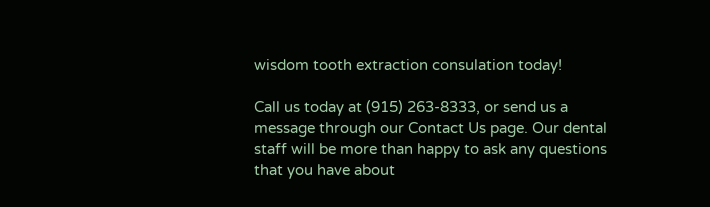wisdom tooth extraction consulation today!

Call us today at (915) 263-8333, or send us a message through our Contact Us page. Our dental staff will be more than happy to ask any questions that you have about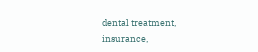dental treatment, insurance,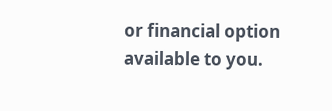or financial option available to you.